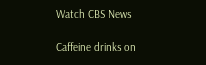Watch CBS News

Caffeine drinks on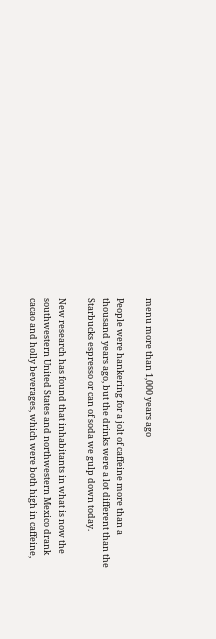menu more than 1,000 years ago

People were hankering for a jolt of caffeine more than a thousand years ago, but the drinks were a lot different than the Starbucks espresso or can of soda we gulp down today.

New research has found that inhabitants in what is now the southwestern United States and northwestern Mexico drank cacao and holly beverages, which were both high in caffeine,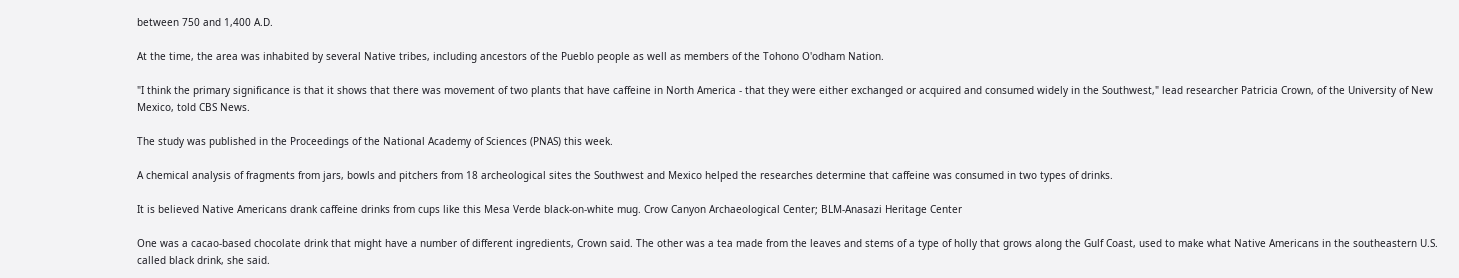between 750 and 1,400 A.D.

At the time, the area was inhabited by several Native tribes, including ancestors of the Pueblo people as well as members of the Tohono O'odham Nation.

"I think the primary significance is that it shows that there was movement of two plants that have caffeine in North America - that they were either exchanged or acquired and consumed widely in the Southwest," lead researcher Patricia Crown, of the University of New Mexico, told CBS News.

The study was published in the Proceedings of the National Academy of Sciences (PNAS) this week.

A chemical analysis of fragments from jars, bowls and pitchers from 18 archeological sites the Southwest and Mexico helped the researches determine that caffeine was consumed in two types of drinks.

It is believed Native Americans drank caffeine drinks from cups like this Mesa Verde black-on-white mug. Crow Canyon Archaeological Center; BLM-Anasazi Heritage Center

One was a cacao-based chocolate drink that might have a number of different ingredients, Crown said. The other was a tea made from the leaves and stems of a type of holly that grows along the Gulf Coast, used to make what Native Americans in the southeastern U.S. called black drink, she said.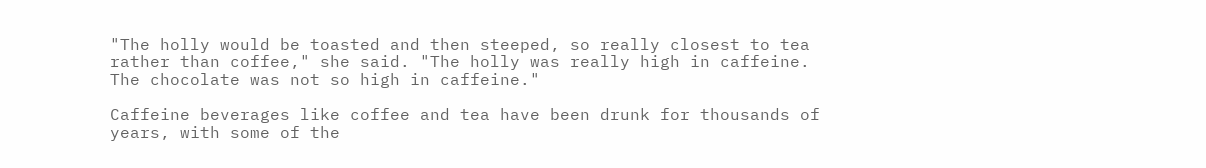"The holly would be toasted and then steeped, so really closest to tea rather than coffee," she said. "The holly was really high in caffeine. The chocolate was not so high in caffeine."

Caffeine beverages like coffee and tea have been drunk for thousands of years, with some of the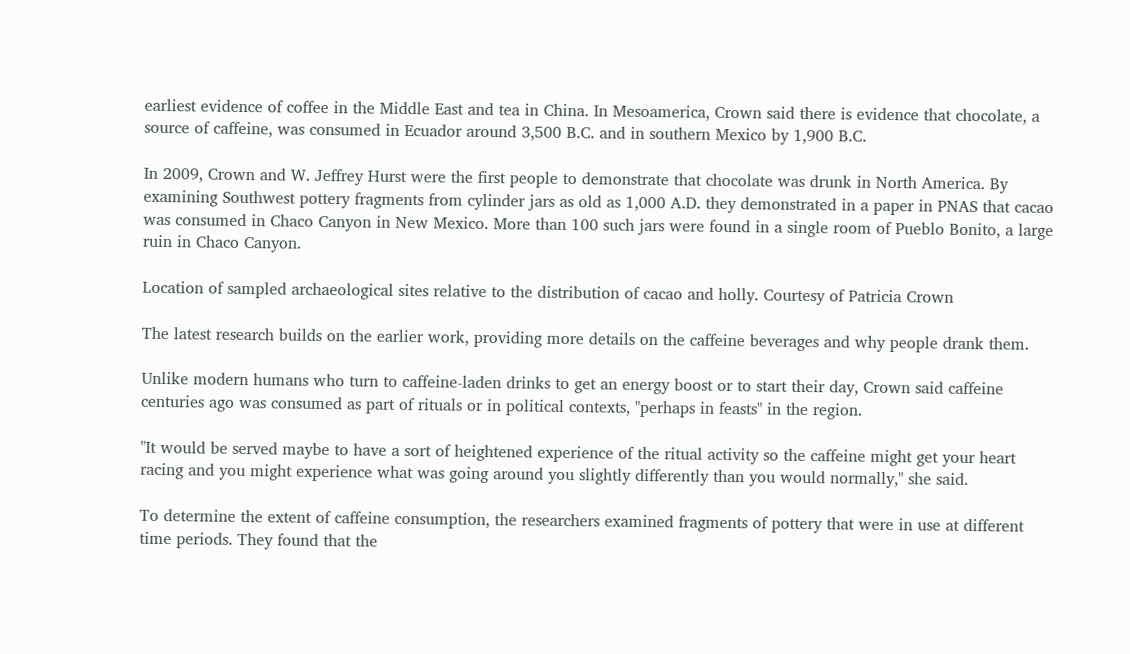earliest evidence of coffee in the Middle East and tea in China. In Mesoamerica, Crown said there is evidence that chocolate, a source of caffeine, was consumed in Ecuador around 3,500 B.C. and in southern Mexico by 1,900 B.C.

In 2009, Crown and W. Jeffrey Hurst were the first people to demonstrate that chocolate was drunk in North America. By examining Southwest pottery fragments from cylinder jars as old as 1,000 A.D. they demonstrated in a paper in PNAS that cacao was consumed in Chaco Canyon in New Mexico. More than 100 such jars were found in a single room of Pueblo Bonito, a large ruin in Chaco Canyon.

Location of sampled archaeological sites relative to the distribution of cacao and holly. Courtesy of Patricia Crown

The latest research builds on the earlier work, providing more details on the caffeine beverages and why people drank them.

Unlike modern humans who turn to caffeine-laden drinks to get an energy boost or to start their day, Crown said caffeine centuries ago was consumed as part of rituals or in political contexts, "perhaps in feasts" in the region.

"It would be served maybe to have a sort of heightened experience of the ritual activity so the caffeine might get your heart racing and you might experience what was going around you slightly differently than you would normally," she said.

To determine the extent of caffeine consumption, the researchers examined fragments of pottery that were in use at different time periods. They found that the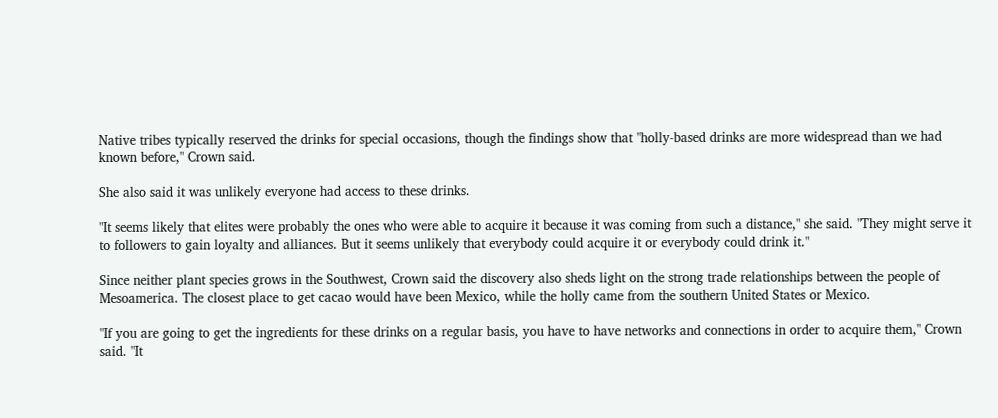Native tribes typically reserved the drinks for special occasions, though the findings show that "holly-based drinks are more widespread than we had known before," Crown said.

She also said it was unlikely everyone had access to these drinks.

"It seems likely that elites were probably the ones who were able to acquire it because it was coming from such a distance," she said. "They might serve it to followers to gain loyalty and alliances. But it seems unlikely that everybody could acquire it or everybody could drink it."

Since neither plant species grows in the Southwest, Crown said the discovery also sheds light on the strong trade relationships between the people of Mesoamerica. The closest place to get cacao would have been Mexico, while the holly came from the southern United States or Mexico.

"If you are going to get the ingredients for these drinks on a regular basis, you have to have networks and connections in order to acquire them," Crown said. "It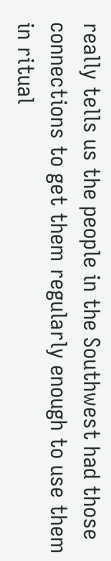really tells us the people in the Southwest had those connections to get them regularly enough to use them in ritual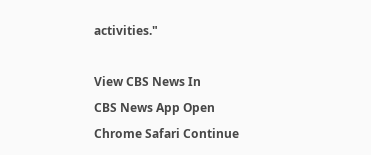activities."

View CBS News In
CBS News App Open
Chrome Safari Continue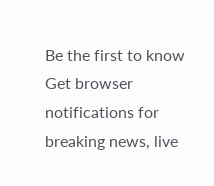Be the first to know
Get browser notifications for breaking news, live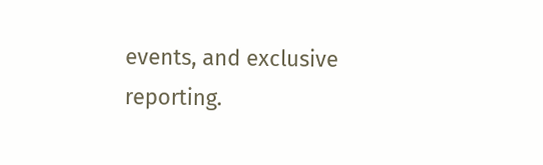events, and exclusive reporting.